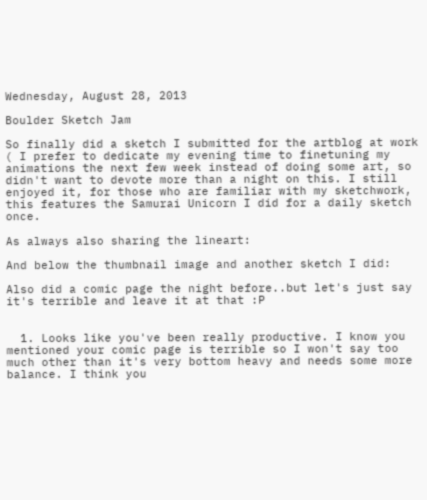Wednesday, August 28, 2013

Boulder Sketch Jam

So finally did a sketch I submitted for the artblog at work ( I prefer to dedicate my evening time to finetuning my animations the next few week instead of doing some art, so didn't want to devote more than a night on this. I still enjoyed it, for those who are familiar with my sketchwork, this features the Samurai Unicorn I did for a daily sketch once.

As always also sharing the lineart:

And below the thumbnail image and another sketch I did:

Also did a comic page the night before..but let's just say it's terrible and leave it at that :P


  1. Looks like you've been really productive. I know you mentioned your comic page is terrible so I won't say too much other than it's very bottom heavy and needs some more balance. I think you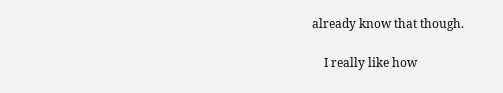already know that though.

    I really like how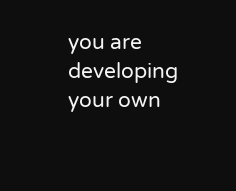you are developing your own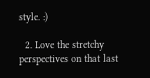style. :)

  2. Love the stretchy perspectives on that last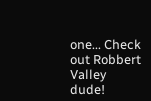one... Check out Robbert Valley dude!